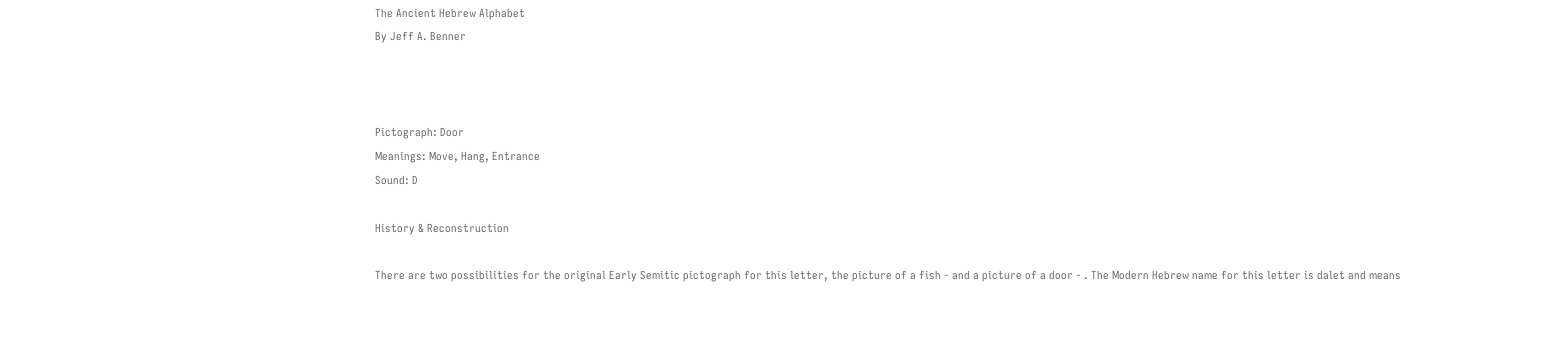The Ancient Hebrew Alphabet
By Jeff A. Benner



Pictograph: Door
Meanings: Move, Hang, Entrance
Sound: D

History & Reconstruction

There are two possibilities for the original Early Semitic pictograph for this letter, the picture of a fish - and a picture of a door - . The Modern Hebrew name for this letter is dalet and means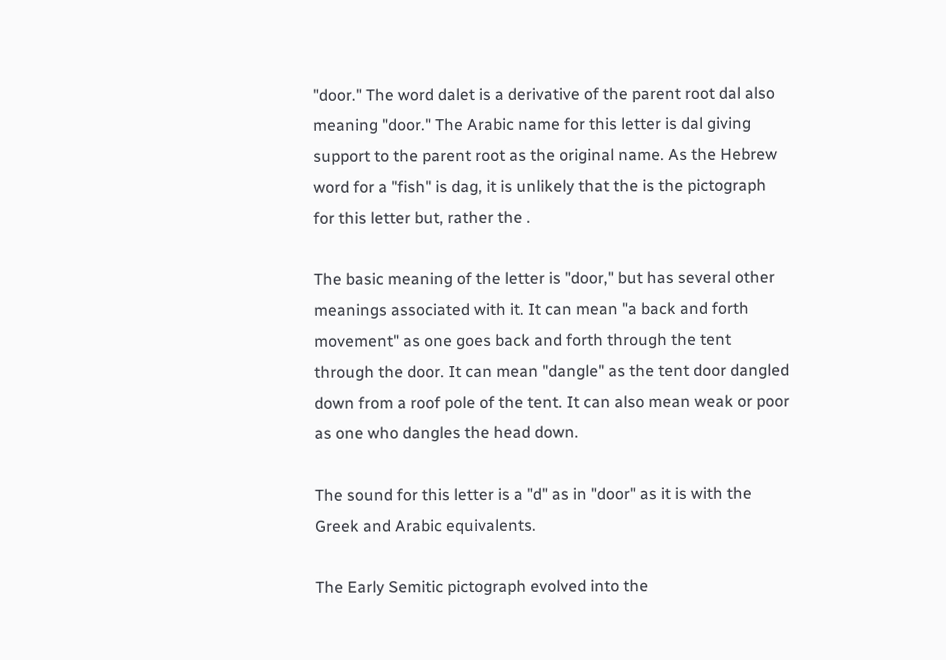"door." The word dalet is a derivative of the parent root dal also meaning "door." The Arabic name for this letter is dal giving support to the parent root as the original name. As the Hebrew word for a "fish" is dag, it is unlikely that the is the pictograph for this letter but, rather the .

The basic meaning of the letter is "door," but has several other meanings associated with it. It can mean "a back and forth movement" as one goes back and forth through the tent through the door. It can mean "dangle" as the tent door dangled down from a roof pole of the tent. It can also mean weak or poor as one who dangles the head down.

The sound for this letter is a "d" as in "door" as it is with the Greek and Arabic equivalents.

The Early Semitic pictograph evolved into the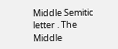Middle Semitic letter . The Middle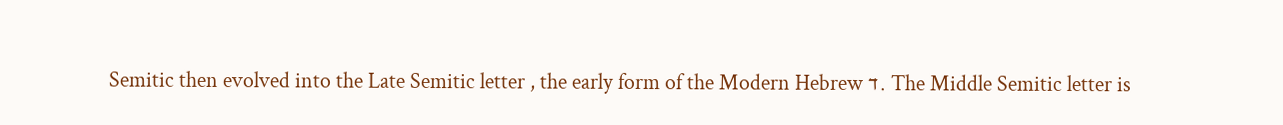Semitic then evolved into the Late Semitic letter , the early form of the Modern Hebrew ד. The Middle Semitic letter is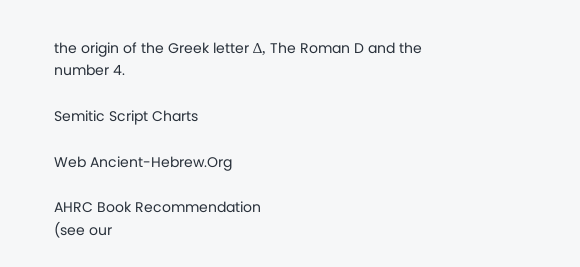the origin of the Greek letter Δ, The Roman D and the number 4.

Semitic Script Charts

Web Ancient-Hebrew.Org

AHRC Book Recommendation
(see our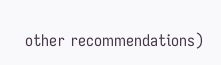other recommendations)